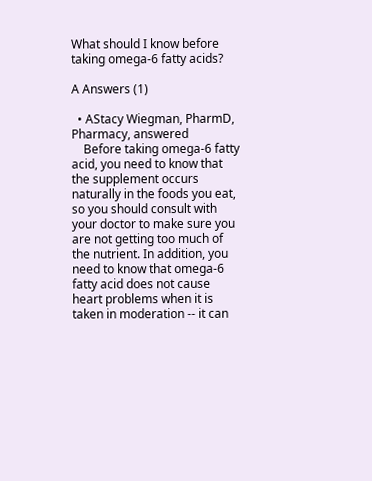What should I know before taking omega-6 fatty acids?

A Answers (1)

  • AStacy Wiegman, PharmD, Pharmacy, answered
    Before taking omega-6 fatty acid, you need to know that the supplement occurs naturally in the foods you eat, so you should consult with your doctor to make sure you are not getting too much of the nutrient. In addition, you need to know that omega-6 fatty acid does not cause heart problems when it is taken in moderation -- it can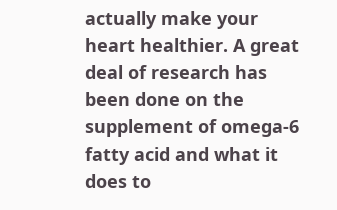actually make your heart healthier. A great deal of research has been done on the supplement of omega-6 fatty acid and what it does to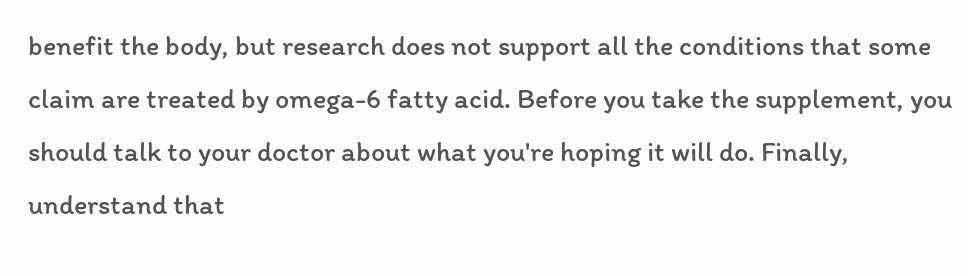benefit the body, but research does not support all the conditions that some claim are treated by omega-6 fatty acid. Before you take the supplement, you should talk to your doctor about what you're hoping it will do. Finally, understand that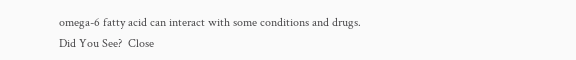omega-6 fatty acid can interact with some conditions and drugs.
Did You See?  Close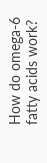How do omega-6 fatty acids work?